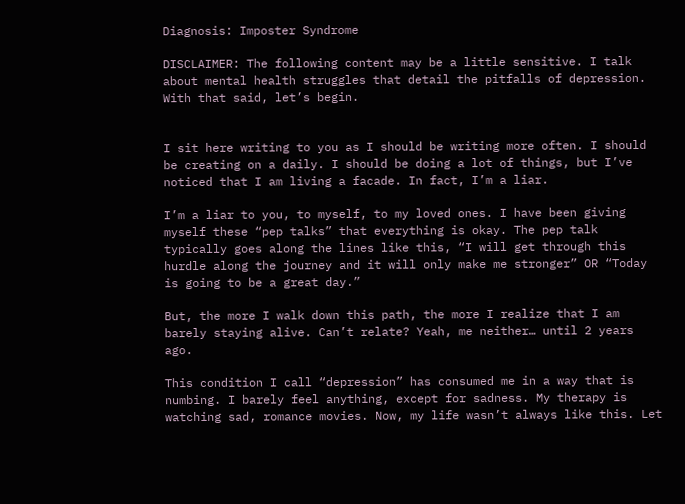Diagnosis: Imposter Syndrome

DISCLAIMER: The following content may be a little sensitive. I talk about mental health struggles that detail the pitfalls of depression. With that said, let’s begin.


I sit here writing to you as I should be writing more often. I should be creating on a daily. I should be doing a lot of things, but I’ve noticed that I am living a facade. In fact, I’m a liar.

I’m a liar to you, to myself, to my loved ones. I have been giving myself these “pep talks” that everything is okay. The pep talk typically goes along the lines like this, “I will get through this hurdle along the journey and it will only make me stronger” OR “Today is going to be a great day.”

But, the more I walk down this path, the more I realize that I am barely staying alive. Can’t relate? Yeah, me neither… until 2 years ago.

This condition I call “depression” has consumed me in a way that is numbing. I barely feel anything, except for sadness. My therapy is watching sad, romance movies. Now, my life wasn’t always like this. Let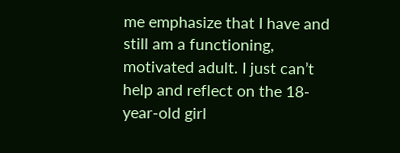me emphasize that I have and still am a functioning, motivated adult. I just can’t help and reflect on the 18-year-old girl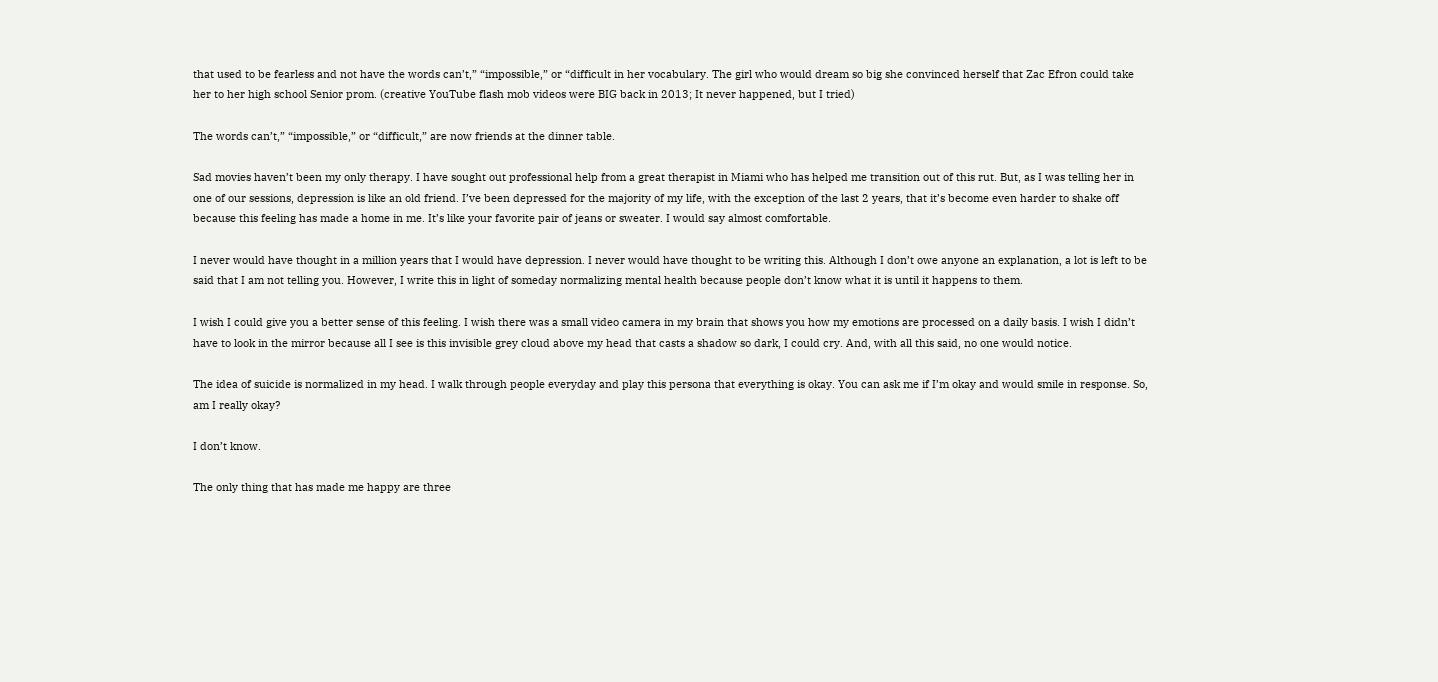that used to be fearless and not have the words can’t,” “impossible,” or “difficult in her vocabulary. The girl who would dream so big she convinced herself that Zac Efron could take her to her high school Senior prom. (creative YouTube flash mob videos were BIG back in 2013; It never happened, but I tried)

The words can’t,” “impossible,” or “difficult,” are now friends at the dinner table.

Sad movies haven’t been my only therapy. I have sought out professional help from a great therapist in Miami who has helped me transition out of this rut. But, as I was telling her in one of our sessions, depression is like an old friend. I’ve been depressed for the majority of my life, with the exception of the last 2 years, that it’s become even harder to shake off because this feeling has made a home in me. It’s like your favorite pair of jeans or sweater. I would say almost comfortable.

I never would have thought in a million years that I would have depression. I never would have thought to be writing this. Although I don’t owe anyone an explanation, a lot is left to be said that I am not telling you. However, I write this in light of someday normalizing mental health because people don’t know what it is until it happens to them.

I wish I could give you a better sense of this feeling. I wish there was a small video camera in my brain that shows you how my emotions are processed on a daily basis. I wish I didn’t have to look in the mirror because all I see is this invisible grey cloud above my head that casts a shadow so dark, I could cry. And, with all this said, no one would notice.

The idea of suicide is normalized in my head. I walk through people everyday and play this persona that everything is okay. You can ask me if I’m okay and would smile in response. So, am I really okay?

I don’t know.

The only thing that has made me happy are three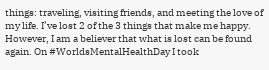things: traveling, visiting friends, and meeting the love of my life. I’ve lost 2 of the 3 things that make me happy. However, I am a believer that what is lost can be found again. On #WorldsMentalHealthDay I took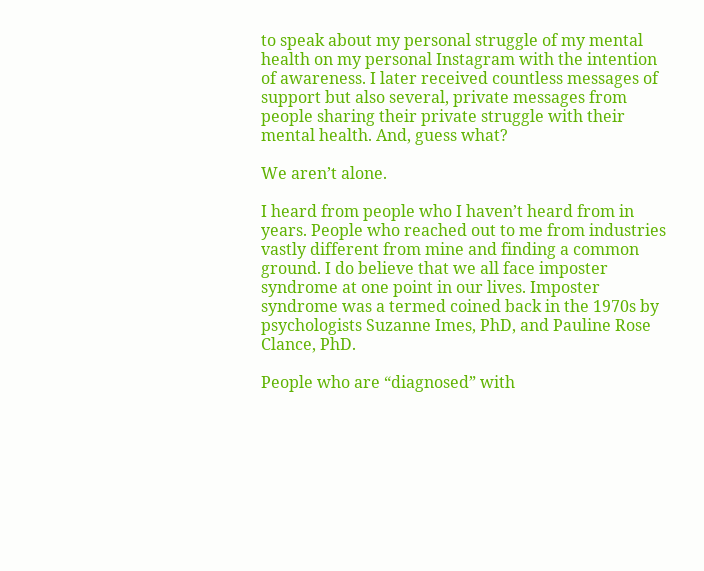to speak about my personal struggle of my mental health on my personal Instagram with the intention of awareness. I later received countless messages of support but also several, private messages from people sharing their private struggle with their mental health. And, guess what?

We aren’t alone.

I heard from people who I haven’t heard from in years. People who reached out to me from industries vastly different from mine and finding a common ground. I do believe that we all face imposter syndrome at one point in our lives. Imposter syndrome was a termed coined back in the 1970s by psychologists Suzanne Imes, PhD, and Pauline Rose Clance, PhD.

People who are “diagnosed” with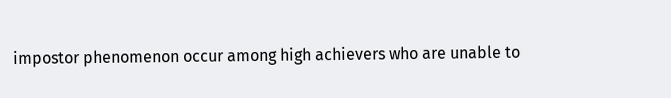impostor phenomenon occur among high achievers who are unable to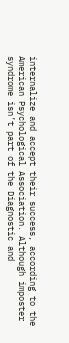internalize and accept their success, according to the American Psychological Association. Although imposter syndrome isn’t part of the Diagnostic and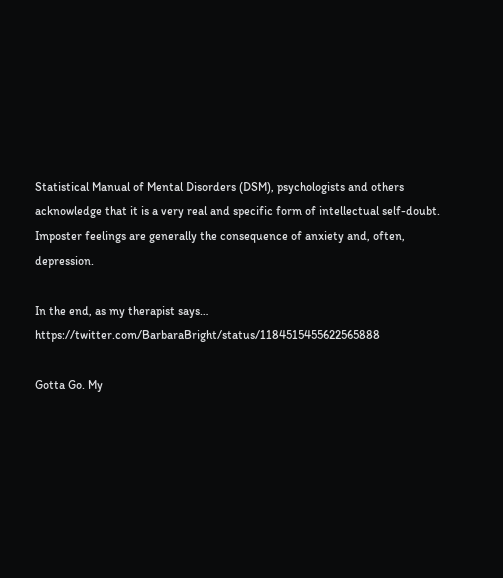Statistical Manual of Mental Disorders (DSM), psychologists and others acknowledge that it is a very real and specific form of intellectual self-doubt. Imposter feelings are generally the consequence of anxiety and, often, depression.

In the end, as my therapist says… https://twitter.com/BarbaraBright/status/1184515455622565888

Gotta Go. My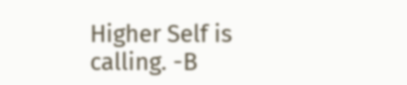Higher Self is calling. -B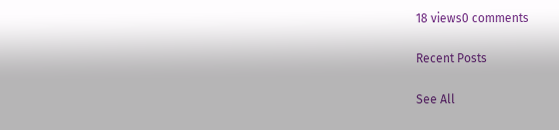18 views0 comments

Recent Posts

See All